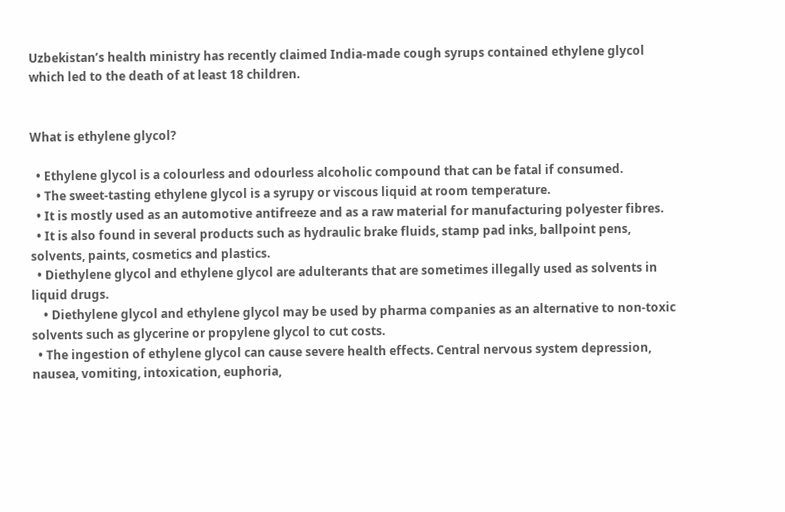Uzbekistan’s health ministry has recently claimed India-made cough syrups contained ethylene glycol which led to the death of at least 18 children.


What is ethylene glycol?

  • Ethylene glycol is a colourless and odourless alcoholic compound that can be fatal if consumed.
  • The sweet-tasting ethylene glycol is a syrupy or viscous liquid at room temperature.
  • It is mostly used as an automotive antifreeze and as a raw material for manufacturing polyester fibres.
  • It is also found in several products such as hydraulic brake fluids, stamp pad inks, ballpoint pens, solvents, paints, cosmetics and plastics.
  • Diethylene glycol and ethylene glycol are adulterants that are sometimes illegally used as solvents in liquid drugs.
    • Diethylene glycol and ethylene glycol may be used by pharma companies as an alternative to non-toxic solvents such as glycerine or propylene glycol to cut costs.
  • The ingestion of ethylene glycol can cause severe health effects. Central nervous system depression, nausea, vomiting, intoxication, euphoria,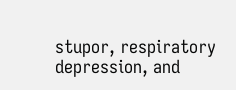stupor, respiratory depression, and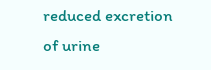reduced excretion of urine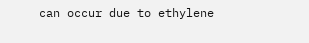can occur due to ethylene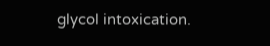glycol intoxication.